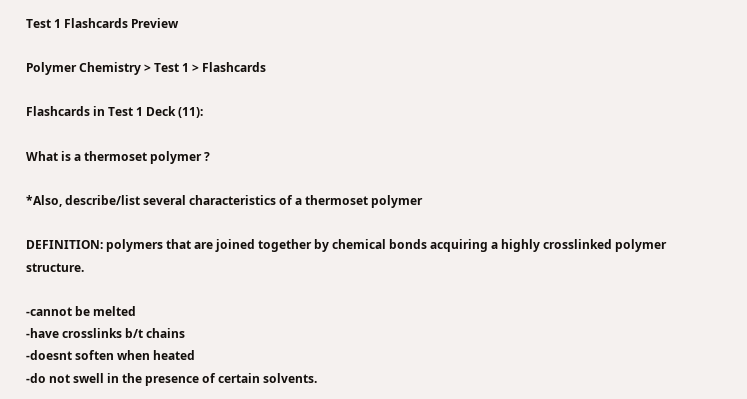Test 1 Flashcards Preview

Polymer Chemistry > Test 1 > Flashcards

Flashcards in Test 1 Deck (11):

What is a thermoset polymer ?

*Also, describe/list several characteristics of a thermoset polymer

DEFINITION: polymers that are joined together by chemical bonds acquiring a highly crosslinked polymer structure.

-cannot be melted
-have crosslinks b/t chains
-doesnt soften when heated
-do not swell in the presence of certain solvents.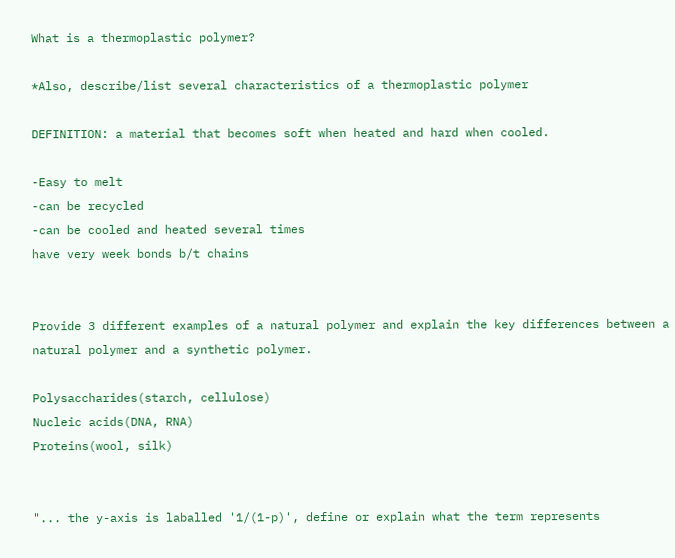What is a thermoplastic polymer?

*Also, describe/list several characteristics of a thermoplastic polymer

DEFINITION: a material that becomes soft when heated and hard when cooled.

-Easy to melt
-can be recycled
-can be cooled and heated several times
have very week bonds b/t chains


Provide 3 different examples of a natural polymer and explain the key differences between a natural polymer and a synthetic polymer.

Polysaccharides(starch, cellulose)
Nucleic acids(DNA, RNA)
Proteins(wool, silk)


"... the y-axis is laballed '1/(1-p)', define or explain what the term represents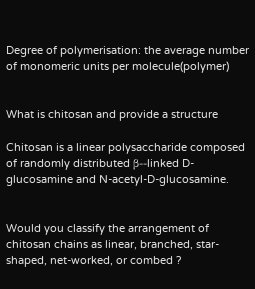Degree of polymerisation: the average number of monomeric units per molecule(polymer)


What is chitosan and provide a structure

Chitosan is a linear polysaccharide composed of randomly distributed β--linked D-glucosamine and N-acetyl-D-glucosamine.


Would you classify the arrangement of chitosan chains as linear, branched, star-shaped, net-worked, or combed ?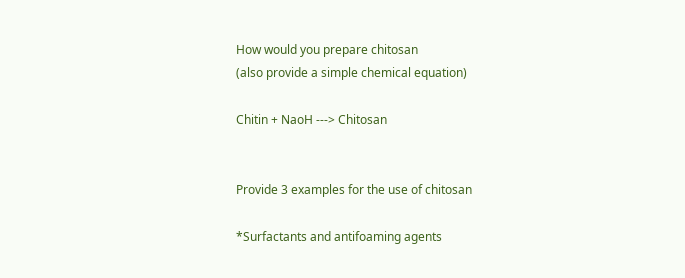How would you prepare chitosan
(also provide a simple chemical equation)

Chitin + NaoH ---> Chitosan


Provide 3 examples for the use of chitosan

*Surfactants and antifoaming agents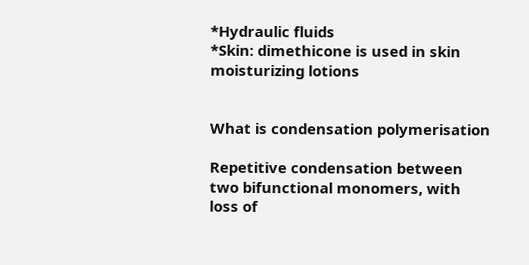*Hydraulic fluids
*Skin: dimethicone is used in skin moisturizing lotions


What is condensation polymerisation

Repetitive condensation between two bifunctional monomers, with loss of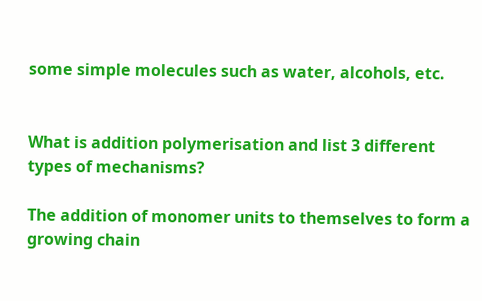some simple molecules such as water, alcohols, etc.


What is addition polymerisation and list 3 different types of mechanisms?

The addition of monomer units to themselves to form a growing chain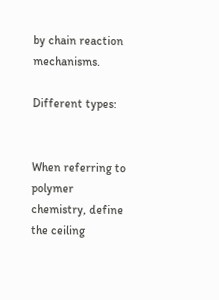by chain reaction mechanisms.

Different types:


When referring to polymer chemistry, define the ceiling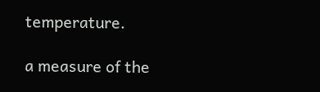temperature.

a measure of the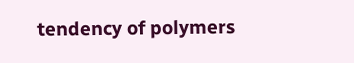tendency of polymers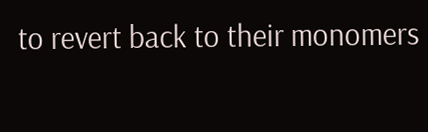to revert back to their monomers